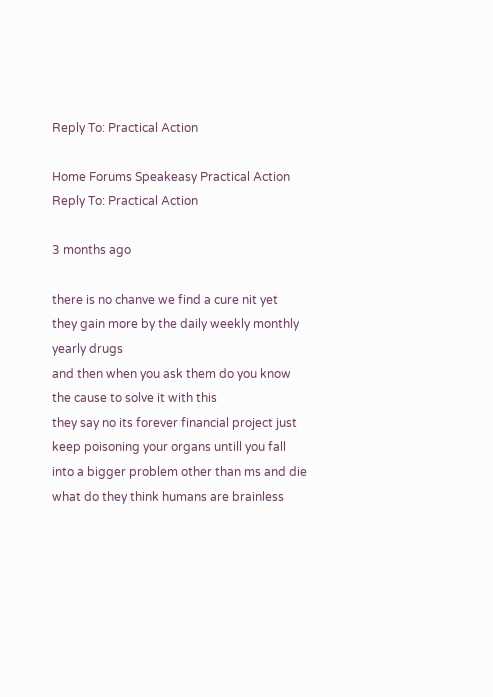Reply To: Practical Action

Home Forums Speakeasy Practical Action Reply To: Practical Action

3 months ago

there is no chanve we find a cure nit yet
they gain more by the daily weekly monthly yearly drugs
and then when you ask them do you know the cause to solve it with this
they say no its forever financial project just keep poisoning your organs untill you fall into a bigger problem other than ms and die
what do they think humans are brainless